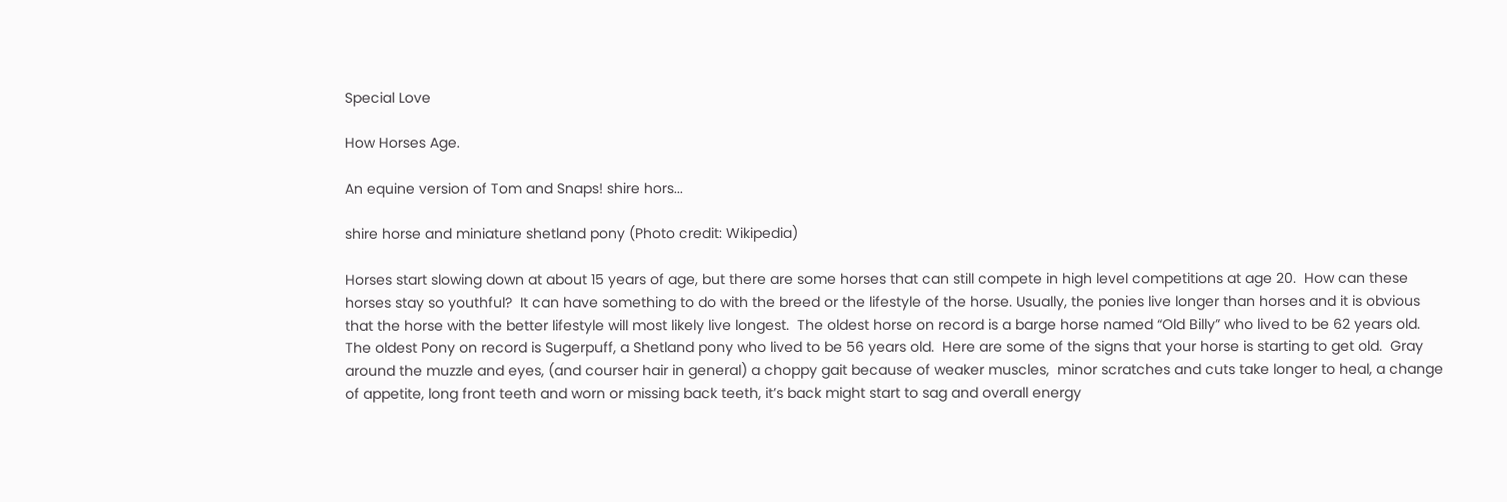Special Love

How Horses Age.

An equine version of Tom and Snaps! shire hors...

shire horse and miniature shetland pony (Photo credit: Wikipedia)

Horses start slowing down at about 15 years of age, but there are some horses that can still compete in high level competitions at age 20.  How can these horses stay so youthful?  It can have something to do with the breed or the lifestyle of the horse. Usually, the ponies live longer than horses and it is obvious that the horse with the better lifestyle will most likely live longest.  The oldest horse on record is a barge horse named “Old Billy” who lived to be 62 years old.  The oldest Pony on record is Sugerpuff, a Shetland pony who lived to be 56 years old.  Here are some of the signs that your horse is starting to get old.  Gray around the muzzle and eyes, (and courser hair in general) a choppy gait because of weaker muscles,  minor scratches and cuts take longer to heal, a change of appetite, long front teeth and worn or missing back teeth, it’s back might start to sag and overall energy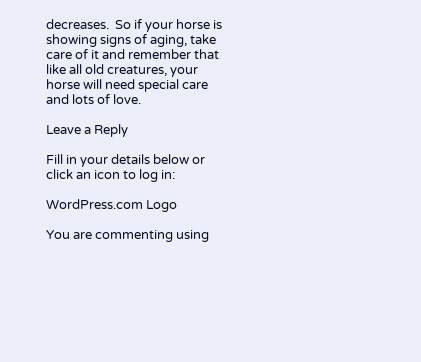decreases.  So if your horse is showing signs of aging, take care of it and remember that like all old creatures, your horse will need special care and lots of love.

Leave a Reply

Fill in your details below or click an icon to log in:

WordPress.com Logo

You are commenting using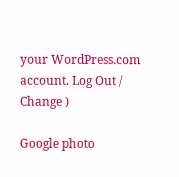your WordPress.com account. Log Out /  Change )

Google photo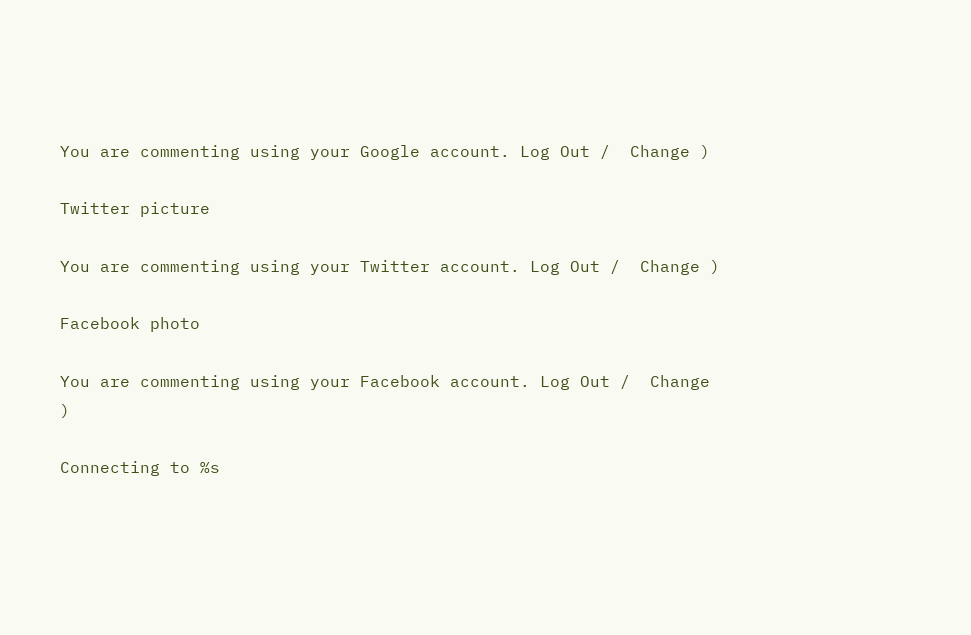You are commenting using your Google account. Log Out /  Change )

Twitter picture

You are commenting using your Twitter account. Log Out /  Change )

Facebook photo

You are commenting using your Facebook account. Log Out /  Change )

Connecting to %s